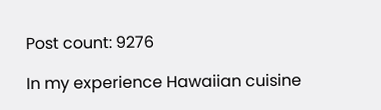Post count: 9276

In my experience Hawaiian cuisine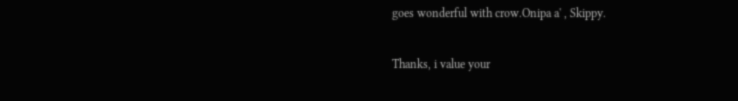goes wonderful with crow.Onipa a' , Skippy.

Thanks, i value your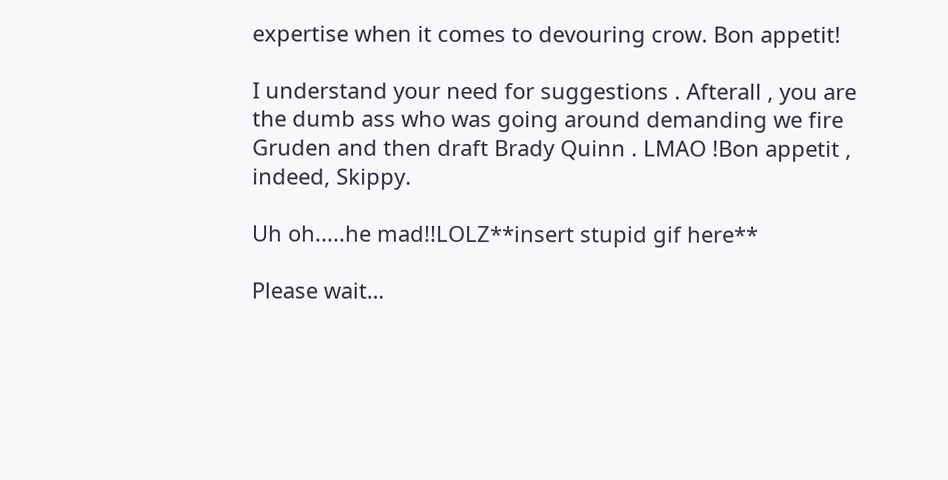expertise when it comes to devouring crow. Bon appetit!

I understand your need for suggestions . Afterall , you are the dumb ass who was going around demanding we fire Gruden and then draft Brady Quinn . LMAO !Bon appetit , indeed, Skippy.

Uh oh.....he mad!!LOLZ**insert stupid gif here**

Please wait…